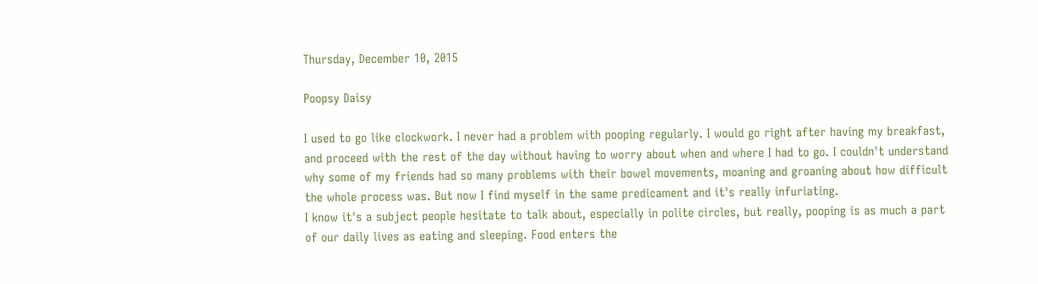Thursday, December 10, 2015

Poopsy Daisy

I used to go like clockwork. I never had a problem with pooping regularly. I would go right after having my breakfast, and proceed with the rest of the day without having to worry about when and where I had to go. I couldn't understand why some of my friends had so many problems with their bowel movements, moaning and groaning about how difficult the whole process was. But now I find myself in the same predicament and it's really infuriating.
I know it's a subject people hesitate to talk about, especially in polite circles, but really, pooping is as much a part of our daily lives as eating and sleeping. Food enters the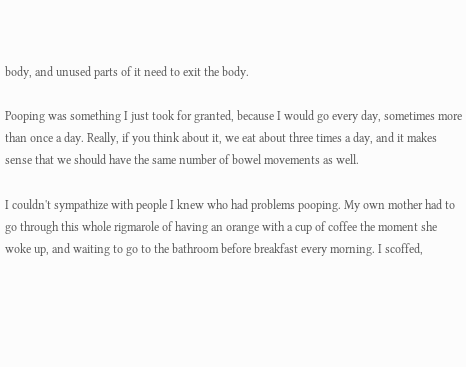body, and unused parts of it need to exit the body.

Pooping was something I just took for granted, because I would go every day, sometimes more than once a day. Really, if you think about it, we eat about three times a day, and it makes sense that we should have the same number of bowel movements as well.

I couldn't sympathize with people I knew who had problems pooping. My own mother had to go through this whole rigmarole of having an orange with a cup of coffee the moment she woke up, and waiting to go to the bathroom before breakfast every morning. I scoffed,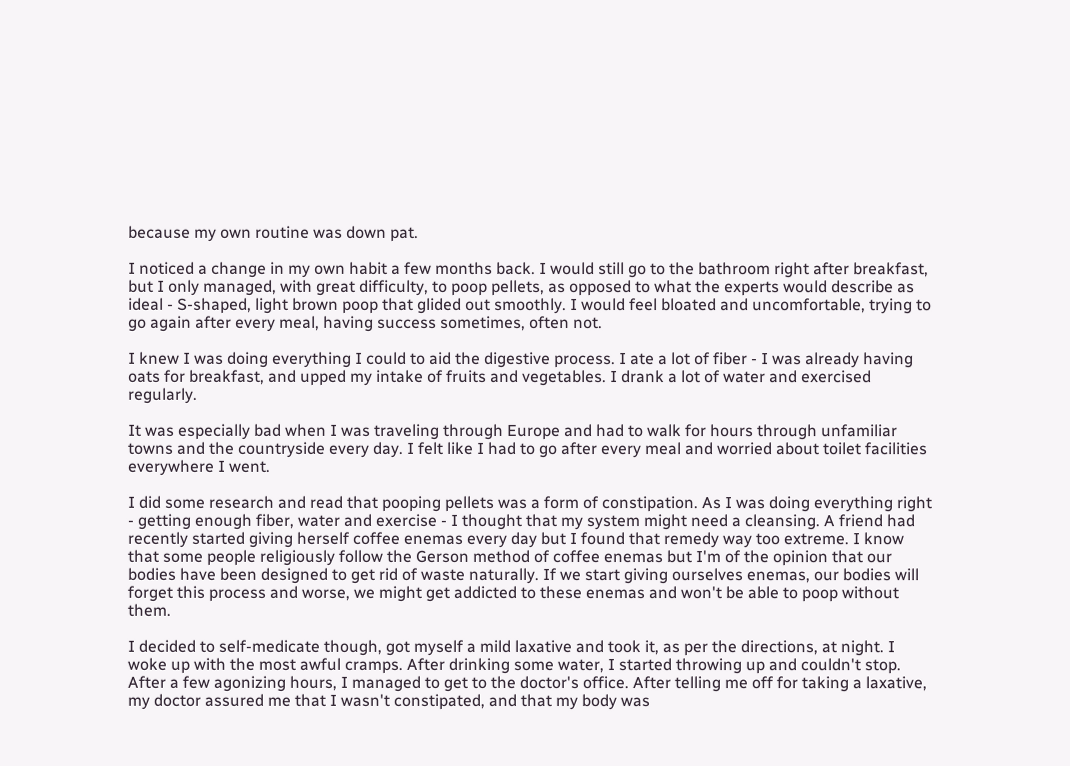because my own routine was down pat.

I noticed a change in my own habit a few months back. I would still go to the bathroom right after breakfast, but I only managed, with great difficulty, to poop pellets, as opposed to what the experts would describe as ideal - S-shaped, light brown poop that glided out smoothly. I would feel bloated and uncomfortable, trying to go again after every meal, having success sometimes, often not.

I knew I was doing everything I could to aid the digestive process. I ate a lot of fiber - I was already having oats for breakfast, and upped my intake of fruits and vegetables. I drank a lot of water and exercised regularly.

It was especially bad when I was traveling through Europe and had to walk for hours through unfamiliar towns and the countryside every day. I felt like I had to go after every meal and worried about toilet facilities everywhere I went.

I did some research and read that pooping pellets was a form of constipation. As I was doing everything right - getting enough fiber, water and exercise - I thought that my system might need a cleansing. A friend had recently started giving herself coffee enemas every day but I found that remedy way too extreme. I know that some people religiously follow the Gerson method of coffee enemas but I'm of the opinion that our bodies have been designed to get rid of waste naturally. If we start giving ourselves enemas, our bodies will forget this process and worse, we might get addicted to these enemas and won't be able to poop without them.

I decided to self-medicate though, got myself a mild laxative and took it, as per the directions, at night. I woke up with the most awful cramps. After drinking some water, I started throwing up and couldn't stop. After a few agonizing hours, I managed to get to the doctor's office. After telling me off for taking a laxative, my doctor assured me that I wasn't constipated, and that my body was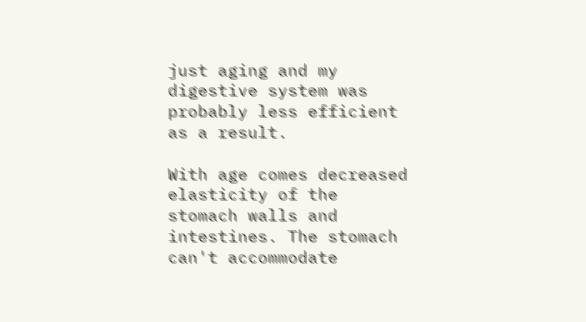just aging and my digestive system was probably less efficient as a result.

With age comes decreased elasticity of the stomach walls and intestines. The stomach can't accommodate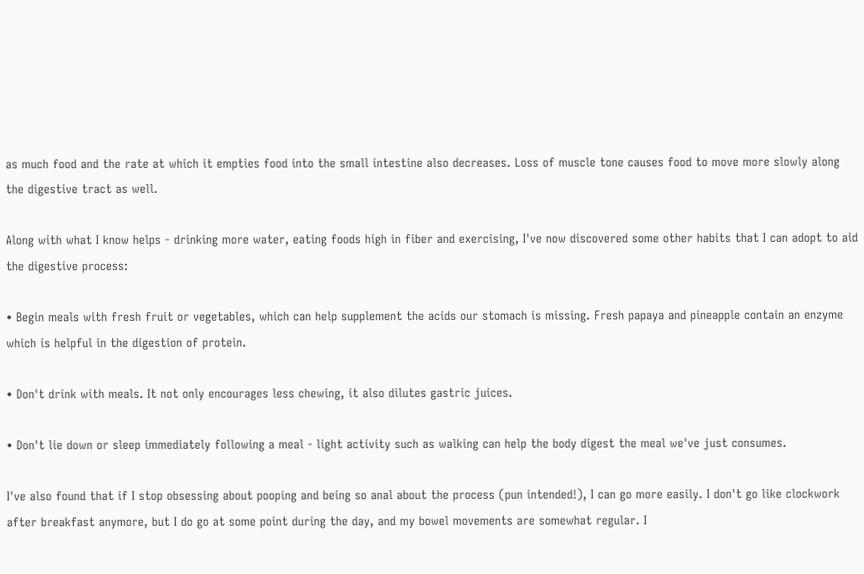as much food and the rate at which it empties food into the small intestine also decreases. Loss of muscle tone causes food to move more slowly along the digestive tract as well.

Along with what I know helps - drinking more water, eating foods high in fiber and exercising, I've now discovered some other habits that I can adopt to aid the digestive process:

• Begin meals with fresh fruit or vegetables, which can help supplement the acids our stomach is missing. Fresh papaya and pineapple contain an enzyme which is helpful in the digestion of protein.

• Don't drink with meals. It not only encourages less chewing, it also dilutes gastric juices.

• Don't lie down or sleep immediately following a meal - light activity such as walking can help the body digest the meal we've just consumes.

I've also found that if I stop obsessing about pooping and being so anal about the process (pun intended!), I can go more easily. I don't go like clockwork after breakfast anymore, but I do go at some point during the day, and my bowel movements are somewhat regular. I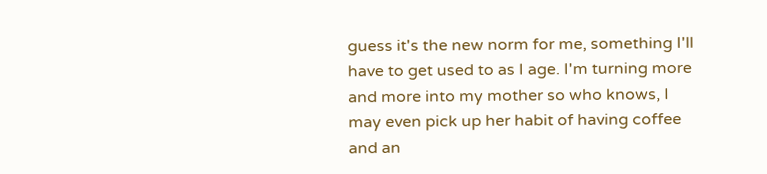guess it's the new norm for me, something I'll have to get used to as I age. I'm turning more and more into my mother so who knows, I may even pick up her habit of having coffee and an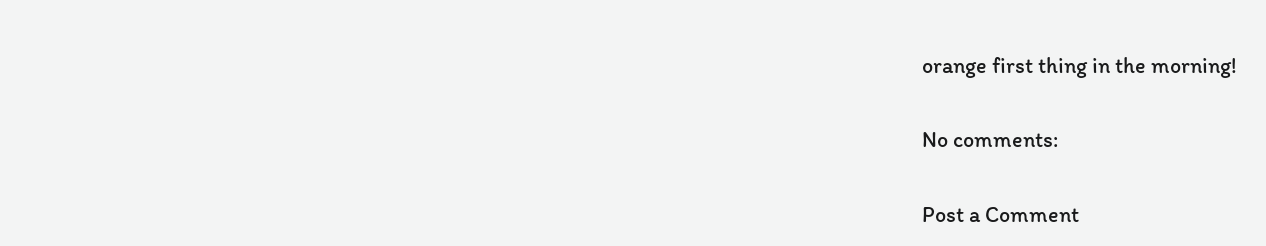orange first thing in the morning!

No comments:

Post a Comment